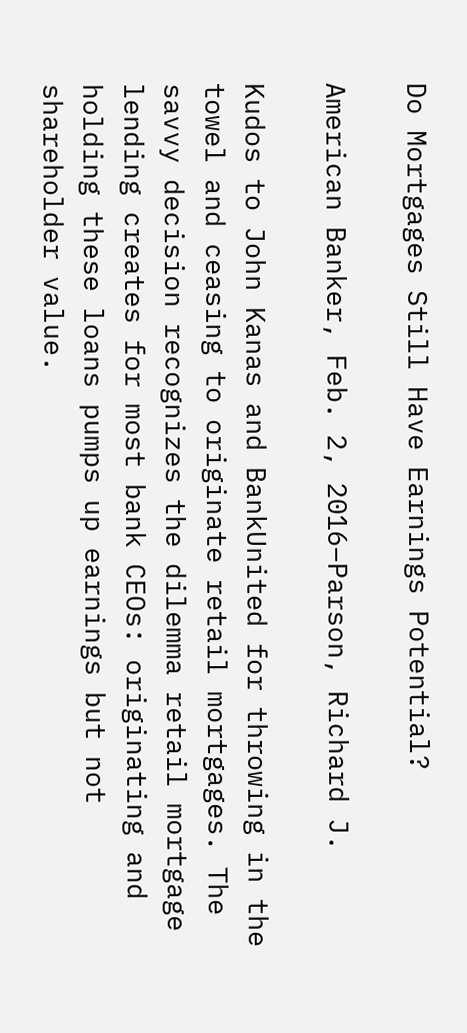Do Mortgages Still Have Earnings Potential?

American Banker, Feb. 2, 2016–Parson, Richard J.

Kudos to John Kanas and BankUnited for throwing in the towel and ceasing to originate retail mortgages. The savvy decision recognizes the dilemma retail mortgage lending creates for most bank CEOs: originating and holding these loans pumps up earnings but not shareholder value.